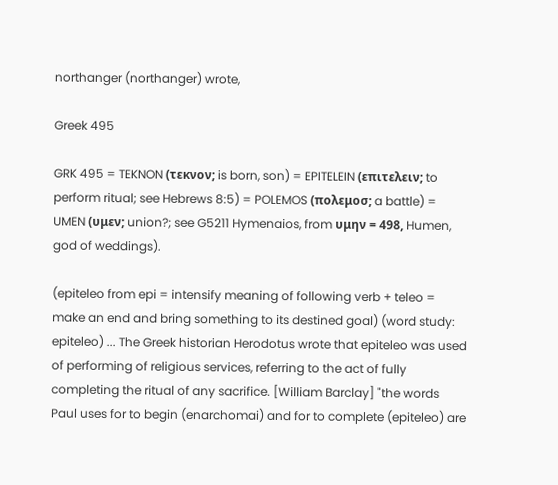northanger (northanger) wrote,

Greek 495

GRK 495 = TEKNON (τεκνον; is born, son) = EPITELEIN (επιτελειν; to perform ritual; see Hebrews 8:5) = POLEMOS (πολεμοσ; a battle) = UMEN (υμεν; union?; see G5211 Hymenaios, from υμην = 498, Humen, god of weddings).

(epiteleo from epi = intensify meaning of following verb + teleo = make an end and bring something to its destined goal) (word study: epiteleo) ... The Greek historian Herodotus wrote that epiteleo was used of performing of religious services, referring to the act of fully completing the ritual of any sacrifice. [William Barclay] "the words Paul uses for to begin (enarchomai) and for to complete (epiteleo) are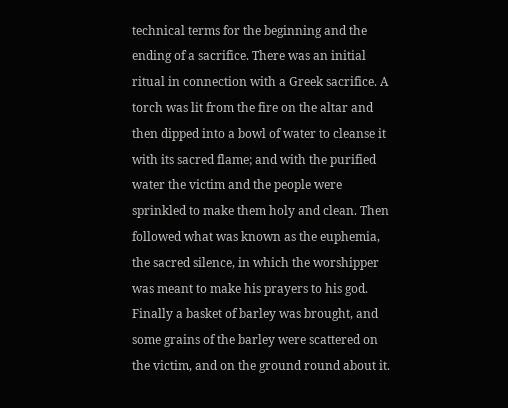technical terms for the beginning and the ending of a sacrifice. There was an initial ritual in connection with a Greek sacrifice. A torch was lit from the fire on the altar and then dipped into a bowl of water to cleanse it with its sacred flame; and with the purified water the victim and the people were sprinkled to make them holy and clean. Then followed what was known as the euphemia, the sacred silence, in which the worshipper was meant to make his prayers to his god. Finally a basket of barley was brought, and some grains of the barley were scattered on the victim, and on the ground round about it.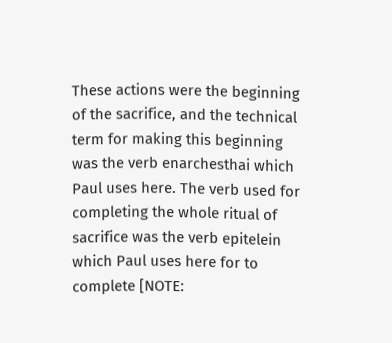These actions were the beginning of the sacrifice, and the technical term for making this beginning was the verb enarchesthai which Paul uses here. The verb used for completing the whole ritual of sacrifice was the verb epitelein which Paul uses here for to complete [NOTE: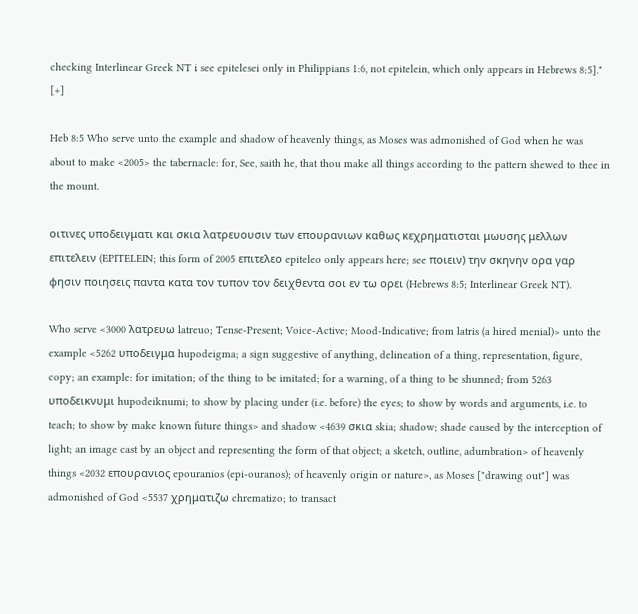checking Interlinear Greek NT i see epitelesei only in Philippians 1:6, not epitelein, which only appears in Hebrews 8:5]." [+]

Heb 8:5 Who serve unto the example and shadow of heavenly things, as Moses was admonished of God when he was about to make <2005> the tabernacle: for, See, saith he, that thou make all things according to the pattern shewed to thee in the mount.

οιτινες υποδειγματι και σκια λατρευουσιν των επουρανιων καθως κεχρηματισται μωυσης μελλων επιτελειν (EPITELEIN; this form of 2005 επιτελεο epiteleo only appears here; see ποιειν) την σκηνην ορα γαρ φησιν ποιησεις παντα κατα τον τυπον τον δειχθεντα σοι εν τω ορει (Hebrews 8:5; Interlinear Greek NT).

Who serve <3000 λατρευω latreuo; Tense-Present; Voice-Active; Mood-Indicative; from latris (a hired menial)> unto the example <5262 υποδειγμα hupodeigma; a sign suggestive of anything, delineation of a thing, representation, figure, copy; an example: for imitation; of the thing to be imitated; for a warning, of a thing to be shunned; from 5263 υποδεικνυμι hupodeiknumi; to show by placing under (i.e. before) the eyes; to show by words and arguments, i.e. to teach; to show by make known future things> and shadow <4639 σκια skia; shadow; shade caused by the interception of light; an image cast by an object and representing the form of that object; a sketch, outline, adumbration> of heavenly things <2032 επουρανιος epouranios (epi-ouranos); of heavenly origin or nature>, as Moses ["drawing out"] was admonished of God <5537 χρηματιζω chrematizo; to transact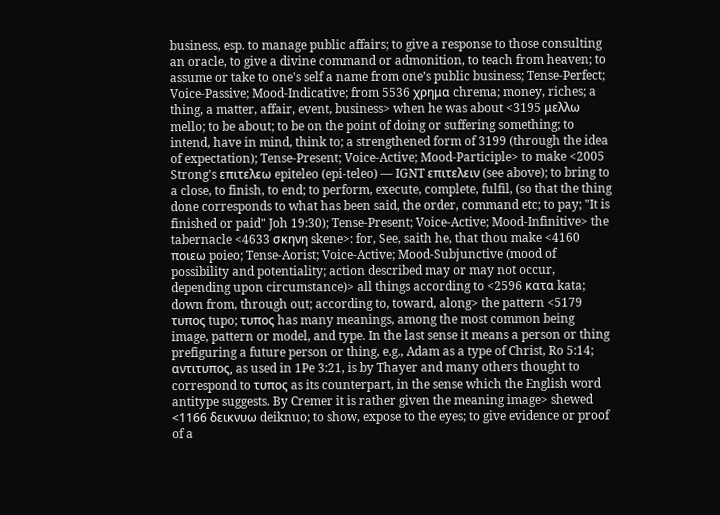business, esp. to manage public affairs; to give a response to those consulting an oracle, to give a divine command or admonition, to teach from heaven; to assume or take to one's self a name from one’s public business; Tense-Perfect; Voice-Passive; Mood-Indicative; from 5536 χρημα chrema; money, riches; a thing, a matter, affair, event, business> when he was about <3195 μελλω mello; to be about; to be on the point of doing or suffering something; to intend, have in mind, think to; a strengthened form of 3199 (through the idea of expectation); Tense-Present; Voice-Active; Mood-Participle> to make <2005 Strong's επιτελεω epiteleo (epi-teleo) — IGNT επιτελειν (see above); to bring to a close, to finish, to end; to perform, execute, complete, fulfil, (so that the thing done corresponds to what has been said, the order, command etc; to pay; "It is finished or paid" Joh 19:30); Tense-Present; Voice-Active; Mood-Infinitive> the tabernacle <4633 σκηνη skene>: for, See, saith he, that thou make <4160 ποιεω poieo; Tense-Aorist; Voice-Active; Mood-Subjunctive (mood of possibility and potentiality; action described may or may not occur, depending upon circumstance)> all things according to <2596 κατα kata; down from, through out; according to, toward, along> the pattern <5179 τυπος tupo; τυπος has many meanings, among the most common being image, pattern or model, and type. In the last sense it means a person or thing prefiguring a future person or thing, e.g., Adam as a type of Christ, Ro 5:14; αντιτυπος, as used in 1Pe 3:21, is by Thayer and many others thought to correspond to τυπος as its counterpart, in the sense which the English word antitype suggests. By Cremer it is rather given the meaning image> shewed <1166 δεικνυω deiknuo; to show, expose to the eyes; to give evidence or proof of a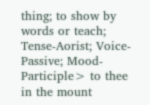thing; to show by words or teach; Tense-Aorist; Voice-Passive; Mood-Participle> to thee in the mount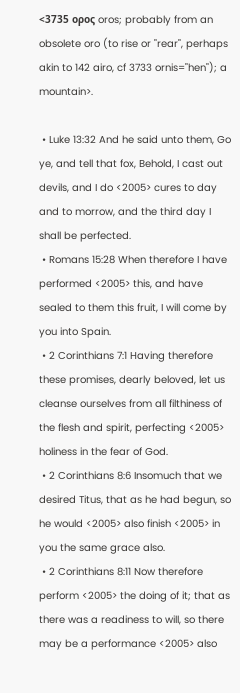<3735 ορος oros; probably from an obsolete oro (to rise or "rear", perhaps akin to 142 airo, cf 3733 ornis="hen"); a mountain>.

 • Luke 13:32 And he said unto them, Go ye, and tell that fox, Behold, I cast out devils, and I do <2005> cures to day and to morrow, and the third day I shall be perfected.
 • Romans 15:28 When therefore I have performed <2005> this, and have sealed to them this fruit, I will come by you into Spain.
 • 2 Corinthians 7:1 Having therefore these promises, dearly beloved, let us cleanse ourselves from all filthiness of the flesh and spirit, perfecting <2005> holiness in the fear of God.
 • 2 Corinthians 8:6 Insomuch that we desired Titus, that as he had begun, so he would <2005> also finish <2005> in you the same grace also.
 • 2 Corinthians 8:11 Now therefore perform <2005> the doing of it; that as there was a readiness to will, so there may be a performance <2005> also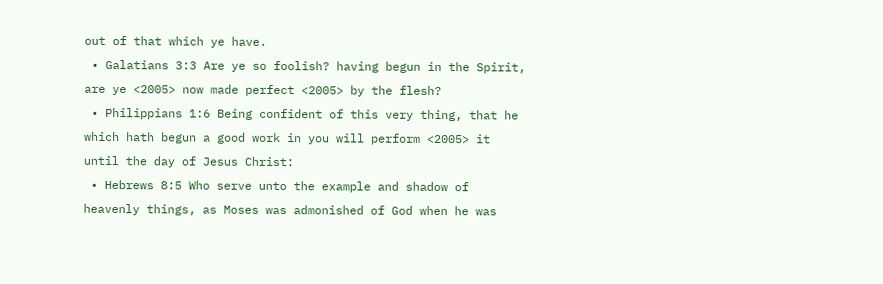out of that which ye have.
 • Galatians 3:3 Are ye so foolish? having begun in the Spirit, are ye <2005> now made perfect <2005> by the flesh?
 • Philippians 1:6 Being confident of this very thing, that he which hath begun a good work in you will perform <2005> it until the day of Jesus Christ:
 • Hebrews 8:5 Who serve unto the example and shadow of heavenly things, as Moses was admonished of God when he was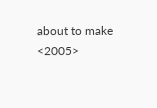about to make <2005>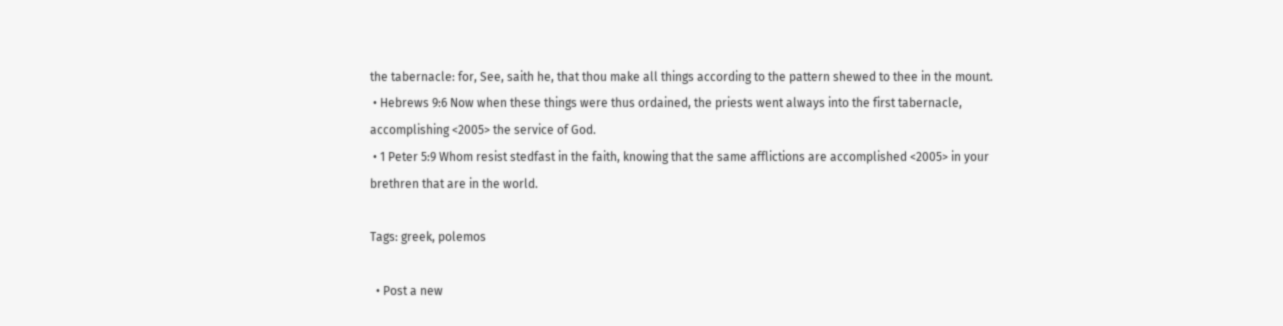the tabernacle: for, See, saith he, that thou make all things according to the pattern shewed to thee in the mount.
 • Hebrews 9:6 Now when these things were thus ordained, the priests went always into the first tabernacle, accomplishing <2005> the service of God.
 • 1 Peter 5:9 Whom resist stedfast in the faith, knowing that the same afflictions are accomplished <2005> in your brethren that are in the world.

Tags: greek, polemos

  • Post a new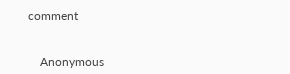comment


    Anonymous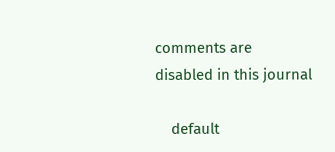comments are disabled in this journal

    default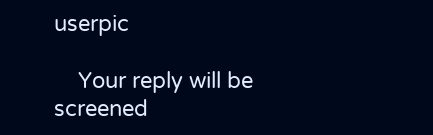userpic

    Your reply will be screened